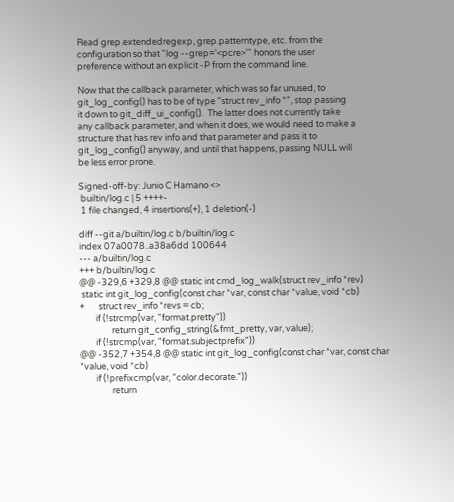Read grep.extendedregexp, grep.patterntype, etc. from the
configuration so that "log --grep='<pcre>'" honors the user
preference without an explicit -P from the command line.

Now that the callback parameter, which was so far unused, to
git_log_config() has to be of type "struct rev_info *", stop passing
it down to git_diff_ui_config().  The latter does not currently take
any callback parameter, and when it does, we would need to make a
structure that has rev info and that parameter and pass it to
git_log_config() anyway, and until that happens, passing NULL will
be less error prone.

Signed-off-by: Junio C Hamano <>
 builtin/log.c | 5 ++++-
 1 file changed, 4 insertions(+), 1 deletion(-)

diff --git a/builtin/log.c b/builtin/log.c
index 07a0078..a38a6dd 100644
--- a/builtin/log.c
+++ b/builtin/log.c
@@ -329,6 +329,8 @@ static int cmd_log_walk(struct rev_info *rev)
 static int git_log_config(const char *var, const char *value, void *cb)
+       struct rev_info *revs = cb;
        if (!strcmp(var, "format.pretty"))
                return git_config_string(&fmt_pretty, var, value);
        if (!strcmp(var, "format.subjectprefix"))
@@ -352,7 +354,8 @@ static int git_log_config(const char *var, const char
*value, void *cb)
        if (!prefixcmp(var, "color.decorate."))
                return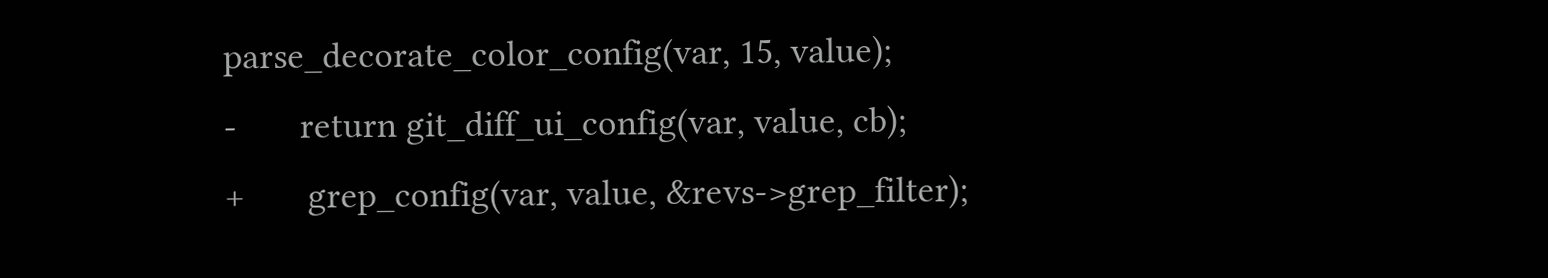parse_decorate_color_config(var, 15, value);
-       return git_diff_ui_config(var, value, cb);
+       grep_config(var, value, &revs->grep_filter);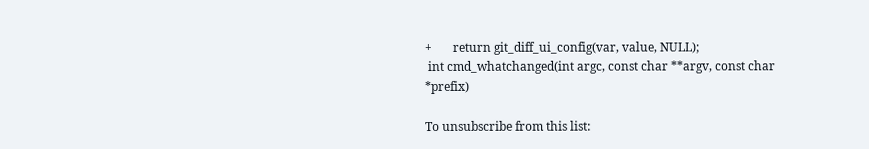+       return git_diff_ui_config(var, value, NULL);
 int cmd_whatchanged(int argc, const char **argv, const char *prefix)

To unsubscribe from this list: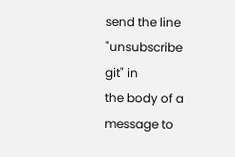send the line "unsubscribe git" in
the body of a message to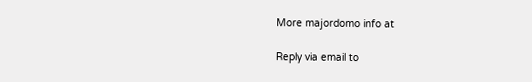More majordomo info at

Reply via email to